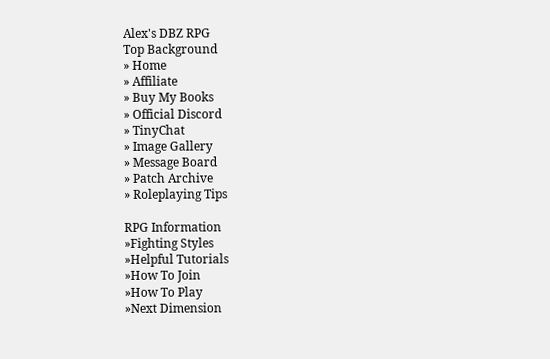Alex's DBZ RPG
Top Background
» Home
» Affiliate
» Buy My Books
» Official Discord
» TinyChat
» Image Gallery
» Message Board
» Patch Archive
» Roleplaying Tips

RPG Information
»Fighting Styles
»Helpful Tutorials
»How To Join
»How To Play
»Next Dimension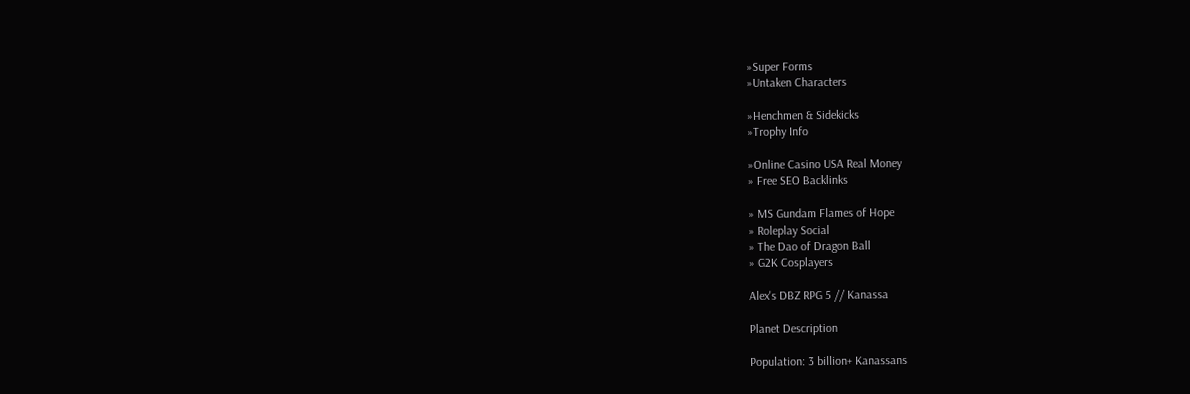»Super Forms
»Untaken Characters

»Henchmen & Sidekicks
»Trophy Info

»Online Casino USA Real Money
» Free SEO Backlinks

» MS Gundam Flames of Hope
» Roleplay Social
» The Dao of Dragon Ball
» G2K Cosplayers

Alex's DBZ RPG 5 // Kanassa

Planet Description

Population: 3 billion+ Kanassans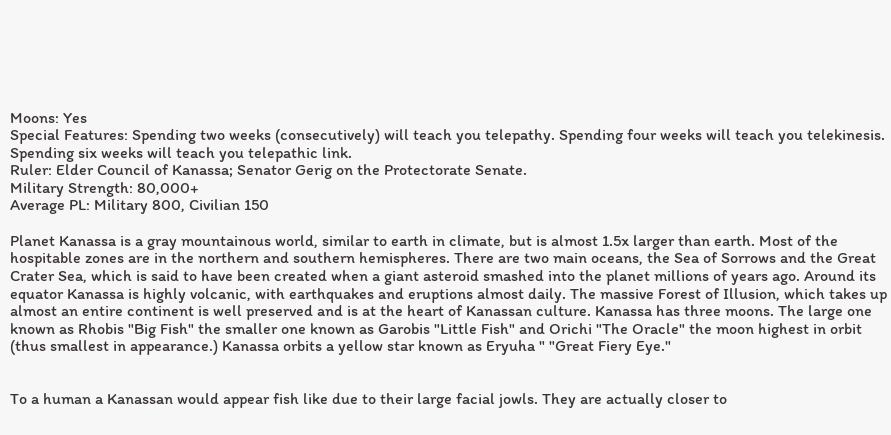Moons: Yes
Special Features: Spending two weeks (consecutively) will teach you telepathy. Spending four weeks will teach you telekinesis. Spending six weeks will teach you telepathic link.
Ruler: Elder Council of Kanassa; Senator Gerig on the Protectorate Senate.
Military Strength: 80,000+
Average PL: Military 800, Civilian 150

Planet Kanassa is a gray mountainous world, similar to earth in climate, but is almost 1.5x larger than earth. Most of the hospitable zones are in the northern and southern hemispheres. There are two main oceans, the Sea of Sorrows and the Great Crater Sea, which is said to have been created when a giant asteroid smashed into the planet millions of years ago. Around its equator Kanassa is highly volcanic, with earthquakes and eruptions almost daily. The massive Forest of Illusion, which takes up almost an entire continent is well preserved and is at the heart of Kanassan culture. Kanassa has three moons. The large one known as Rhobis "Big Fish" the smaller one known as Garobis "Little Fish" and Orichi "The Oracle" the moon highest in orbit (thus smallest in appearance.) Kanassa orbits a yellow star known as Eryuha " "Great Fiery Eye."


To a human a Kanassan would appear fish like due to their large facial jowls. They are actually closer to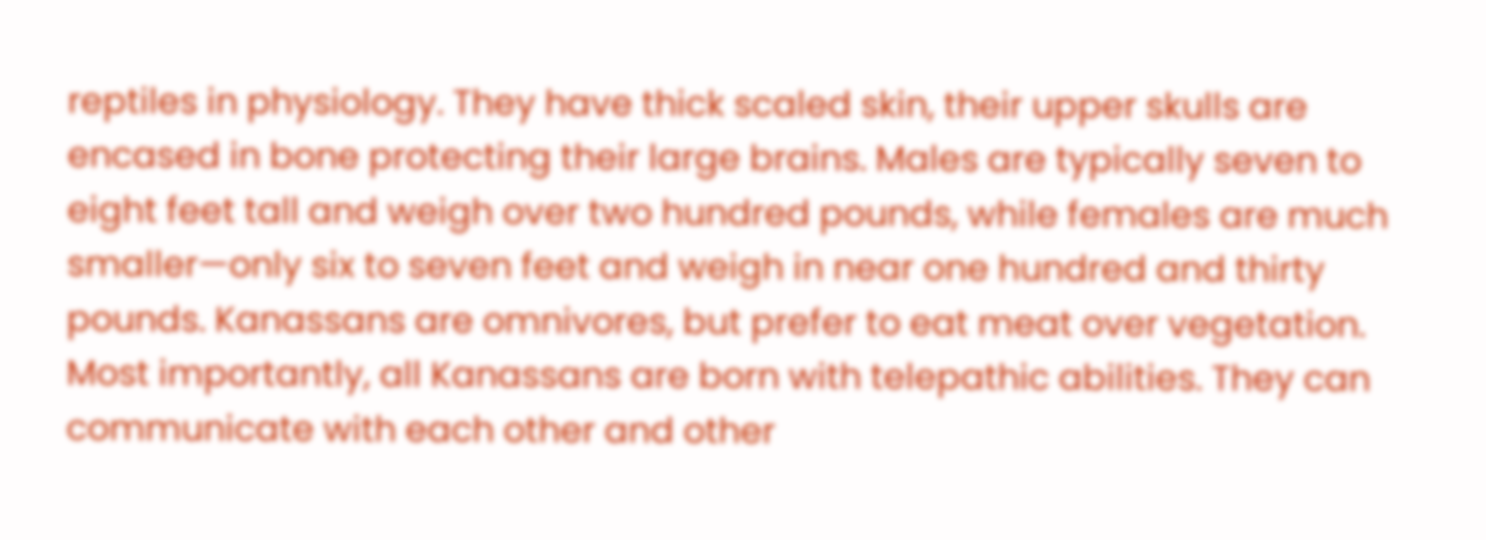reptiles in physiology. They have thick scaled skin, their upper skulls are encased in bone protecting their large brains. Males are typically seven to eight feet tall and weigh over two hundred pounds, while females are much smaller—only six to seven feet and weigh in near one hundred and thirty pounds. Kanassans are omnivores, but prefer to eat meat over vegetation. Most importantly, all Kanassans are born with telepathic abilities. They can communicate with each other and other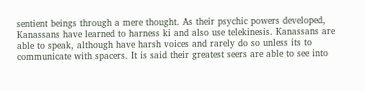sentient beings through a mere thought. As their psychic powers developed, Kanassans have learned to harness ki and also use telekinesis. Kanassans are able to speak, although have harsh voices and rarely do so unless its to communicate with spacers. It is said their greatest seers are able to see into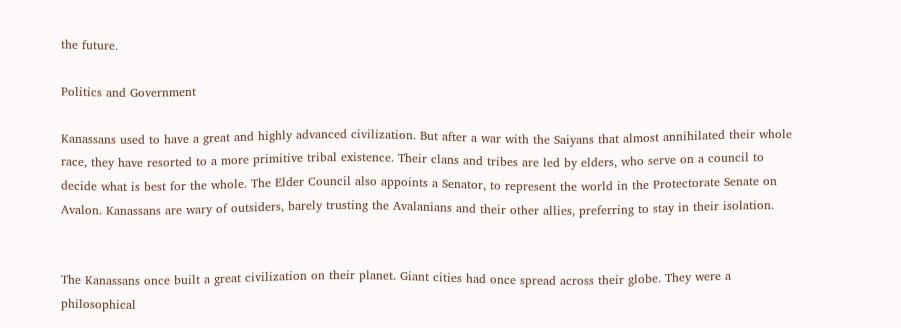the future.

Politics and Government

Kanassans used to have a great and highly advanced civilization. But after a war with the Saiyans that almost annihilated their whole race, they have resorted to a more primitive tribal existence. Their clans and tribes are led by elders, who serve on a council to decide what is best for the whole. The Elder Council also appoints a Senator, to represent the world in the Protectorate Senate on Avalon. Kanassans are wary of outsiders, barely trusting the Avalanians and their other allies, preferring to stay in their isolation.


The Kanassans once built a great civilization on their planet. Giant cities had once spread across their globe. They were a philosophical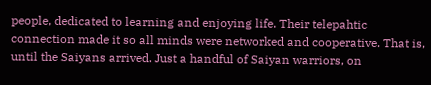people, dedicated to learning and enjoying life. Their telepahtic connection made it so all minds were networked and cooperative. That is, until the Saiyans arrived. Just a handful of Saiyan warriors, on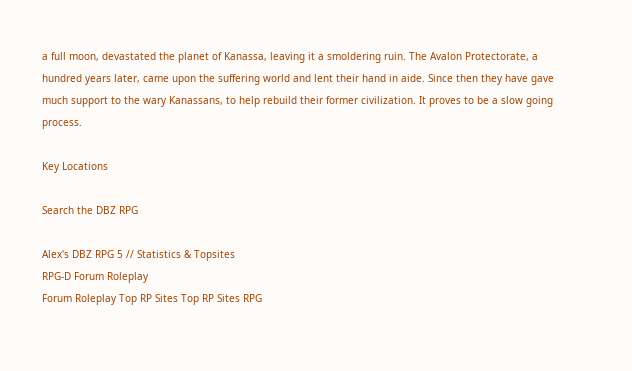a full moon, devastated the planet of Kanassa, leaving it a smoldering ruin. The Avalon Protectorate, a hundred years later, came upon the suffering world and lent their hand in aide. Since then they have gave much support to the wary Kanassans, to help rebuild their former civilization. It proves to be a slow going process.

Key Locations

Search the DBZ RPG

Alex's DBZ RPG 5 // Statistics & Topsites
RPG-D Forum Roleplay
Forum Roleplay Top RP Sites Top RP Sites RPG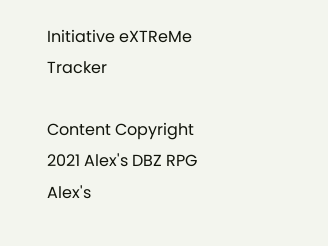Initiative eXTReMe Tracker

Content Copyright 2021 Alex's DBZ RPG
Alex's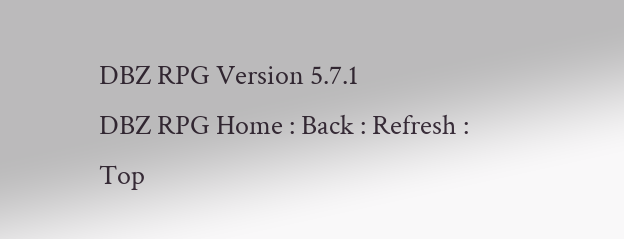DBZ RPG Version 5.7.1
DBZ RPG Home : Back : Refresh : Top